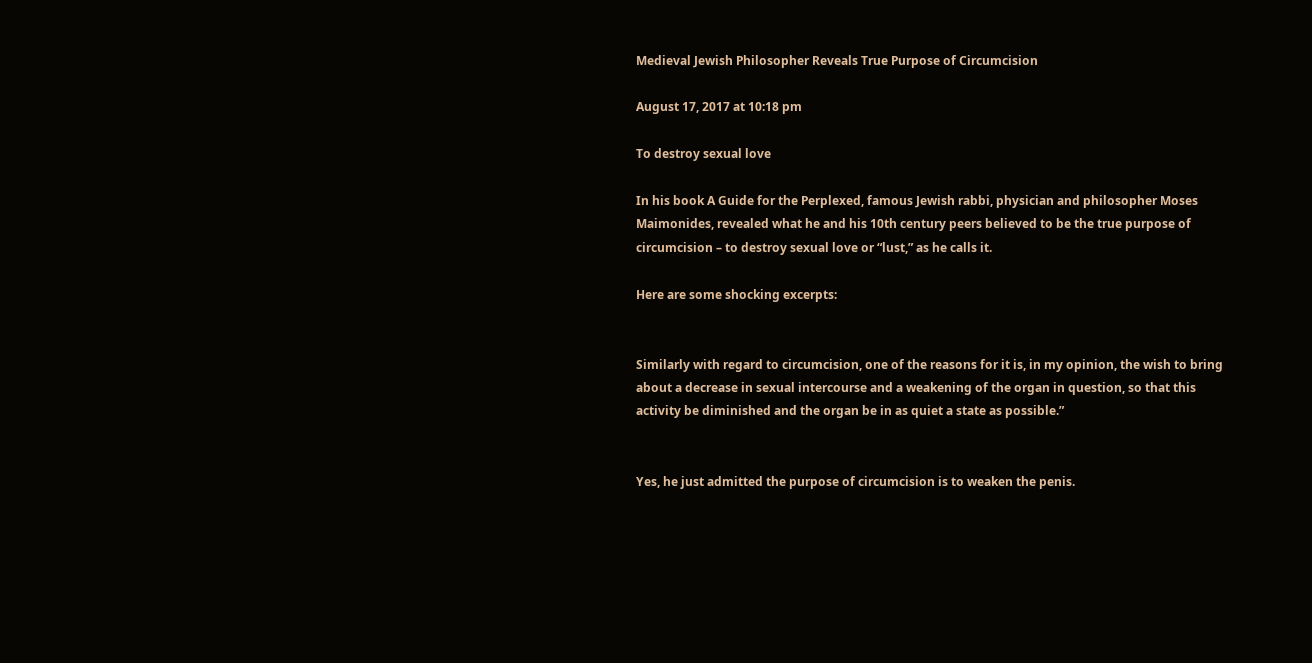Medieval Jewish Philosopher Reveals True Purpose of Circumcision

August 17, 2017 at 10:18 pm

To destroy sexual love

In his book A Guide for the Perplexed, famous Jewish rabbi, physician and philosopher Moses Maimonides, revealed what he and his 10th century peers believed to be the true purpose of circumcision – to destroy sexual love or “lust,” as he calls it.

Here are some shocking excerpts:


Similarly with regard to circumcision, one of the reasons for it is, in my opinion, the wish to bring about a decrease in sexual intercourse and a weakening of the organ in question, so that this activity be diminished and the organ be in as quiet a state as possible.”


Yes, he just admitted the purpose of circumcision is to weaken the penis.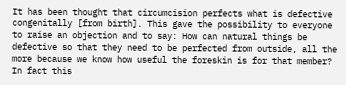It has been thought that circumcision perfects what is defective congenitally [from birth]. This gave the possibility to everyone to raise an objection and to say: How can natural things be defective so that they need to be perfected from outside, all the more because we know how useful the foreskin is for that member? In fact this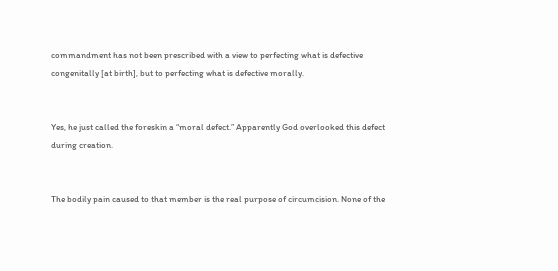commandment has not been prescribed with a view to perfecting what is defective congenitally [at birth], but to perfecting what is defective morally.


Yes, he just called the foreskin a “moral defect.” Apparently God overlooked this defect during creation.


The bodily pain caused to that member is the real purpose of circumcision. None of the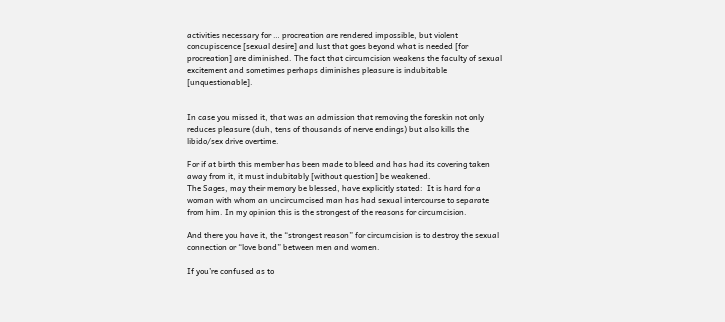activities necessary for … procreation are rendered impossible, but violent concupiscence [sexual desire] and lust that goes beyond what is needed [for procreation] are diminished. The fact that circumcision weakens the faculty of sexual excitement and sometimes perhaps diminishes pleasure is indubitable [unquestionable].


In case you missed it, that was an admission that removing the foreskin not only reduces pleasure (duh, tens of thousands of nerve endings) but also kills the libido/sex drive overtime.

For if at birth this member has been made to bleed and has had its covering taken away from it, it must indubitably [without question] be weakened.
The Sages, may their memory be blessed, have explicitly stated:  It is hard for a woman with whom an uncircumcised man has had sexual intercourse to separate from him. In my opinion this is the strongest of the reasons for circumcision.

And there you have it, the “strongest reason” for circumcision is to destroy the sexual connection or “love bond” between men and women.

If you’re confused as to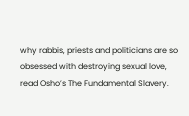why rabbis, priests and politicians are so obsessed with destroying sexual love, read Osho’s The Fundamental Slavery.